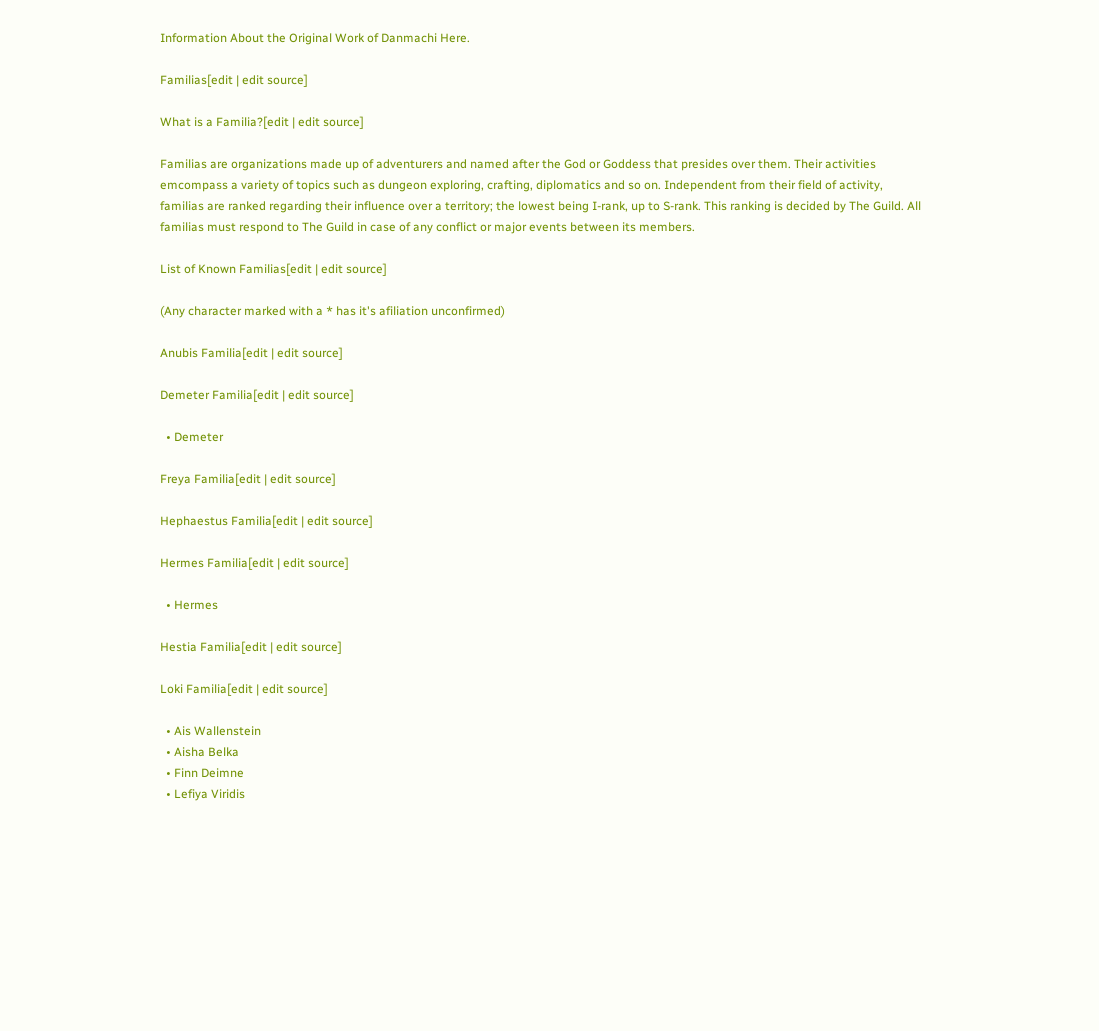Information About the Original Work of Danmachi Here.

Familias[edit | edit source]

What is a Familia?[edit | edit source]

Familias are organizations made up of adventurers and named after the God or Goddess that presides over them. Their activities emcompass a variety of topics such as dungeon exploring, crafting, diplomatics and so on. Independent from their field of activity, familias are ranked regarding their influence over a territory; the lowest being I-rank, up to S-rank. This ranking is decided by The Guild. All familias must respond to The Guild in case of any conflict or major events between its members.

List of Known Familias[edit | edit source]

(Any character marked with a * has it's afiliation unconfirmed)

Anubis Familia[edit | edit source]

Demeter Familia[edit | edit source]

  • Demeter

Freya Familia[edit | edit source]

Hephaestus Familia[edit | edit source]

Hermes Familia[edit | edit source]

  • Hermes

Hestia Familia[edit | edit source]

Loki Familia[edit | edit source]

  • Ais Wallenstein
  • Aisha Belka
  • Finn Deimne
  • Lefiya Viridis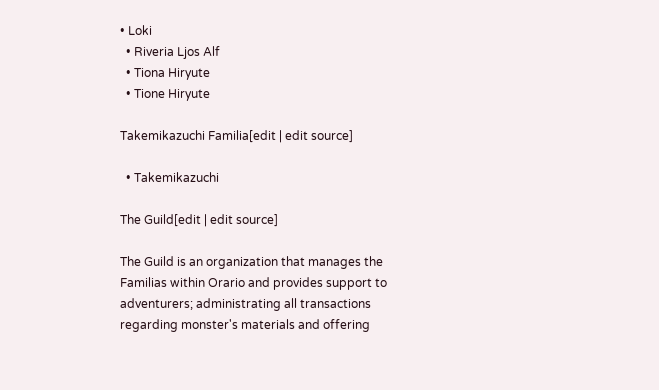• Loki
  • Riveria Ljos Alf
  • Tiona Hiryute
  • Tione Hiryute

Takemikazuchi Familia[edit | edit source]

  • Takemikazuchi

The Guild[edit | edit source]

The Guild is an organization that manages the Familias within Orario and provides support to adventurers; administrating all transactions regarding monster's materials and offering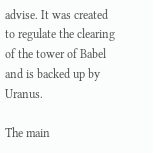advise. It was created to regulate the clearing of the tower of Babel and is backed up by Uranus.

The main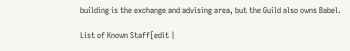building is the exchange and advising area, but the Guild also owns Babel.

List of Known Staff[edit |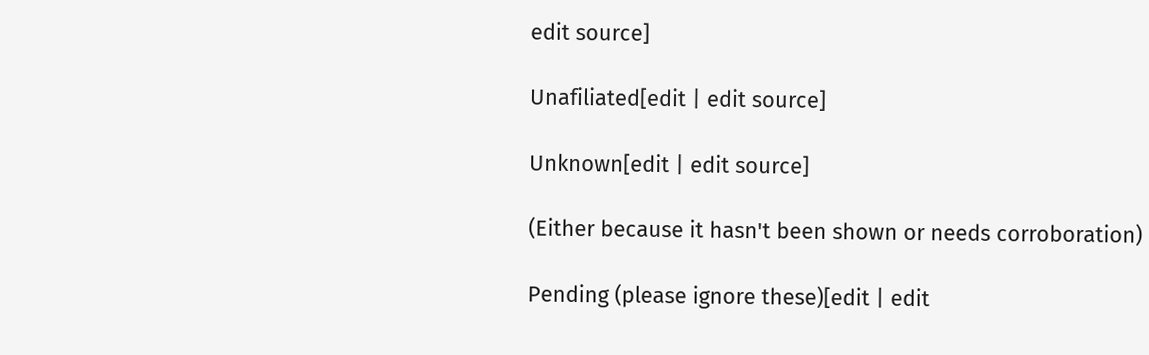edit source]

Unafiliated[edit | edit source]

Unknown[edit | edit source]

(Either because it hasn't been shown or needs corroboration)

Pending (please ignore these)[edit | edit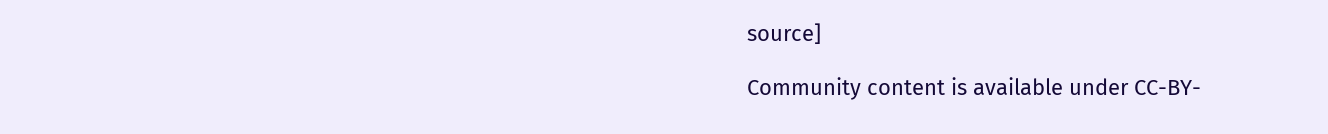source]

Community content is available under CC-BY-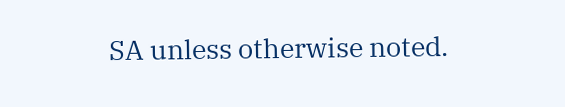SA unless otherwise noted.